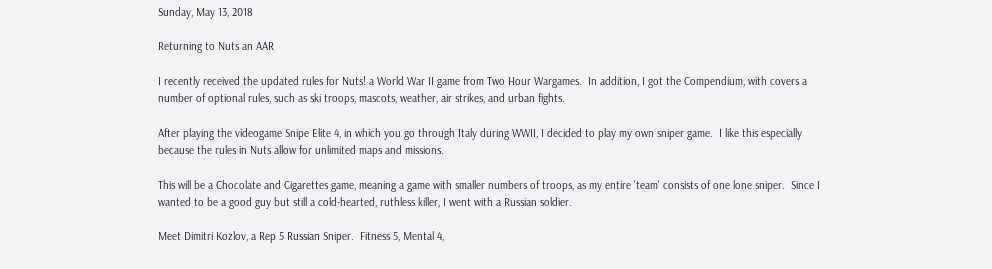Sunday, May 13, 2018

Returning to Nuts an AAR

I recently received the updated rules for Nuts! a World War II game from Two Hour Wargames.  In addition, I got the Compendium, with covers a number of optional rules, such as ski troops, mascots, weather, air strikes, and urban fights.

After playing the videogame Snipe Elite 4, in which you go through Italy during WWII, I decided to play my own sniper game.  I like this especially because the rules in Nuts allow for unlimited maps and missions.

This will be a Chocolate and Cigarettes game, meaning a game with smaller numbers of troops, as my entire 'team' consists of one lone sniper.  Since I wanted to be a good guy but still a cold-hearted, ruthless killer, I went with a Russian soldier.

Meet Dimitri Kozlov, a Rep 5 Russian Sniper.  Fitness 5, Mental 4,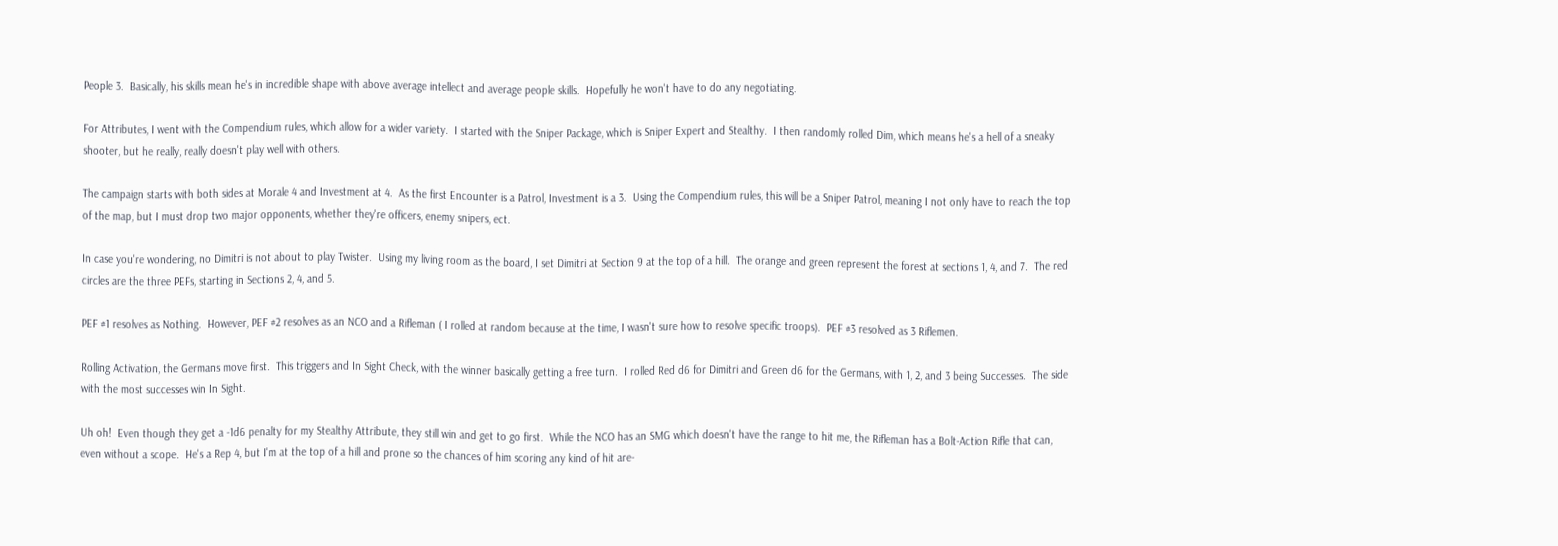People 3.  Basically, his skills mean he's in incredible shape with above average intellect and average people skills.  Hopefully he won't have to do any negotiating.

For Attributes, I went with the Compendium rules, which allow for a wider variety.  I started with the Sniper Package, which is Sniper Expert and Stealthy.  I then randomly rolled Dim, which means he's a hell of a sneaky shooter, but he really, really doesn't play well with others.

The campaign starts with both sides at Morale 4 and Investment at 4.  As the first Encounter is a Patrol, Investment is a 3.  Using the Compendium rules, this will be a Sniper Patrol, meaning I not only have to reach the top of the map, but I must drop two major opponents, whether they're officers, enemy snipers, ect.

In case you're wondering, no Dimitri is not about to play Twister.  Using my living room as the board, I set Dimitri at Section 9 at the top of a hill.  The orange and green represent the forest at sections 1, 4, and 7.  The red circles are the three PEFs, starting in Sections 2, 4, and 5.

PEF #1 resolves as Nothing.  However, PEF #2 resolves as an NCO and a Rifleman ( I rolled at random because at the time, I wasn't sure how to resolve specific troops).  PEF #3 resolved as 3 Riflemen.

Rolling Activation, the Germans move first.  This triggers and In Sight Check, with the winner basically getting a free turn.  I rolled Red d6 for Dimitri and Green d6 for the Germans, with 1, 2, and 3 being Successes.  The side with the most successes win In Sight.

Uh oh!  Even though they get a -1d6 penalty for my Stealthy Attribute, they still win and get to go first.  While the NCO has an SMG which doesn't have the range to hit me, the Rifleman has a Bolt-Action Rifle that can, even without a scope.  He's a Rep 4, but I'm at the top of a hill and prone so the chances of him scoring any kind of hit are-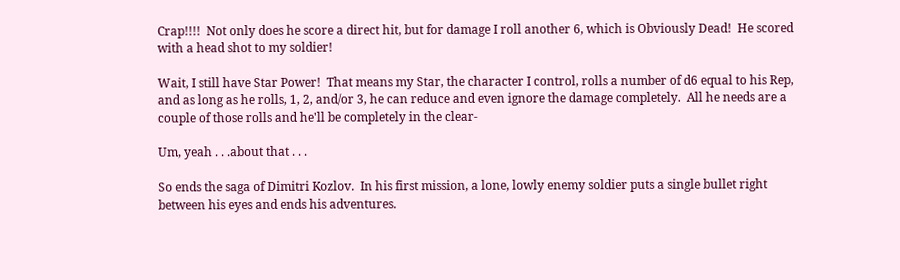Crap!!!!  Not only does he score a direct hit, but for damage I roll another 6, which is Obviously Dead!  He scored with a head shot to my soldier!

Wait, I still have Star Power!  That means my Star, the character I control, rolls a number of d6 equal to his Rep, and as long as he rolls, 1, 2, and/or 3, he can reduce and even ignore the damage completely.  All he needs are a couple of those rolls and he'll be completely in the clear-

Um, yeah . . .about that . . .

So ends the saga of Dimitri Kozlov.  In his first mission, a lone, lowly enemy soldier puts a single bullet right between his eyes and ends his adventures.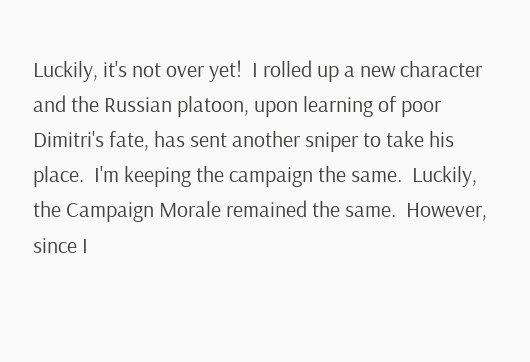Luckily, it's not over yet!  I rolled up a new character and the Russian platoon, upon learning of poor Dimitri's fate, has sent another sniper to take his place.  I'm keeping the campaign the same.  Luckily, the Campaign Morale remained the same.  However, since I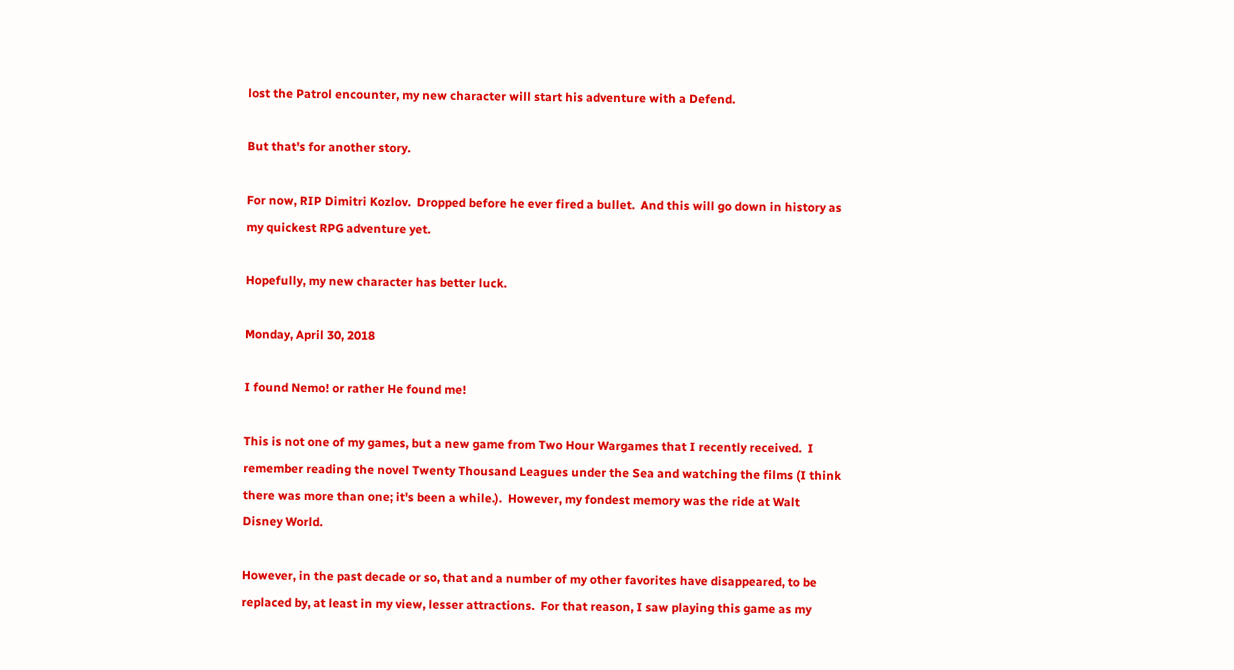lost the Patrol encounter, my new character will start his adventure with a Defend.

But that's for another story.

For now, RIP Dimitri Kozlov.  Dropped before he ever fired a bullet.  And this will go down in history as my quickest RPG adventure yet.

Hopefully, my new character has better luck.

Monday, April 30, 2018

I found Nemo! or rather He found me!

This is not one of my games, but a new game from Two Hour Wargames that I recently received.  I remember reading the novel Twenty Thousand Leagues under the Sea and watching the films (I think there was more than one; it's been a while.).  However, my fondest memory was the ride at Walt Disney World.

However, in the past decade or so, that and a number of my other favorites have disappeared, to be replaced by, at least in my view, lesser attractions.  For that reason, I saw playing this game as my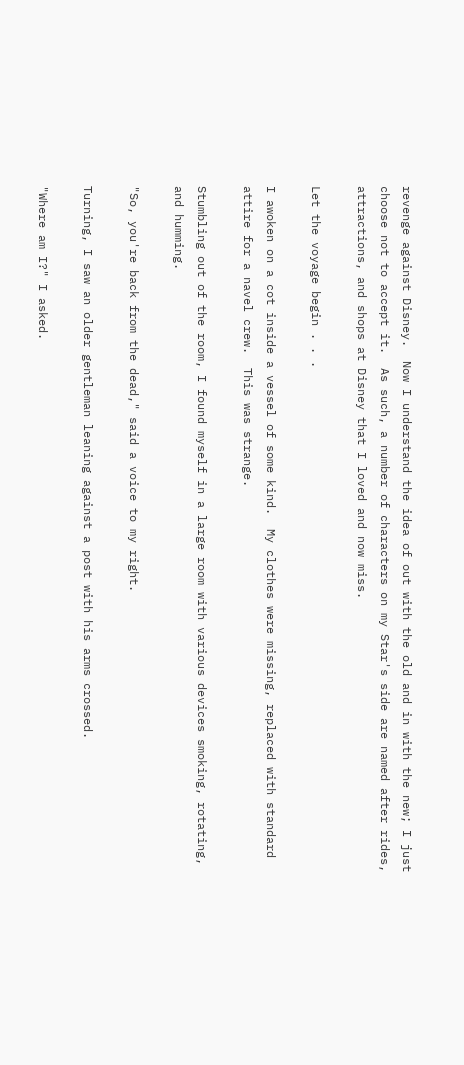revenge against Disney.  Now I understand the idea of out with the old and in with the new; I just choose not to accept it.  As such, a number of characters on my Star's side are named after rides, attractions, and shops at Disney that I loved and now miss.

Let the voyage begin . . .

I awoken on a cot inside a vessel of some kind.  My clothes were missing, replaced with standard attire for a navel crew.  This was strange.

Stumbling out of the room, I found myself in a large room with various devices smoking, rotating, and humming.

"So, you're back from the dead," said a voice to my right.

Turning, I saw an older gentleman leaning against a post with his arms crossed.

"Where am I?" I asked.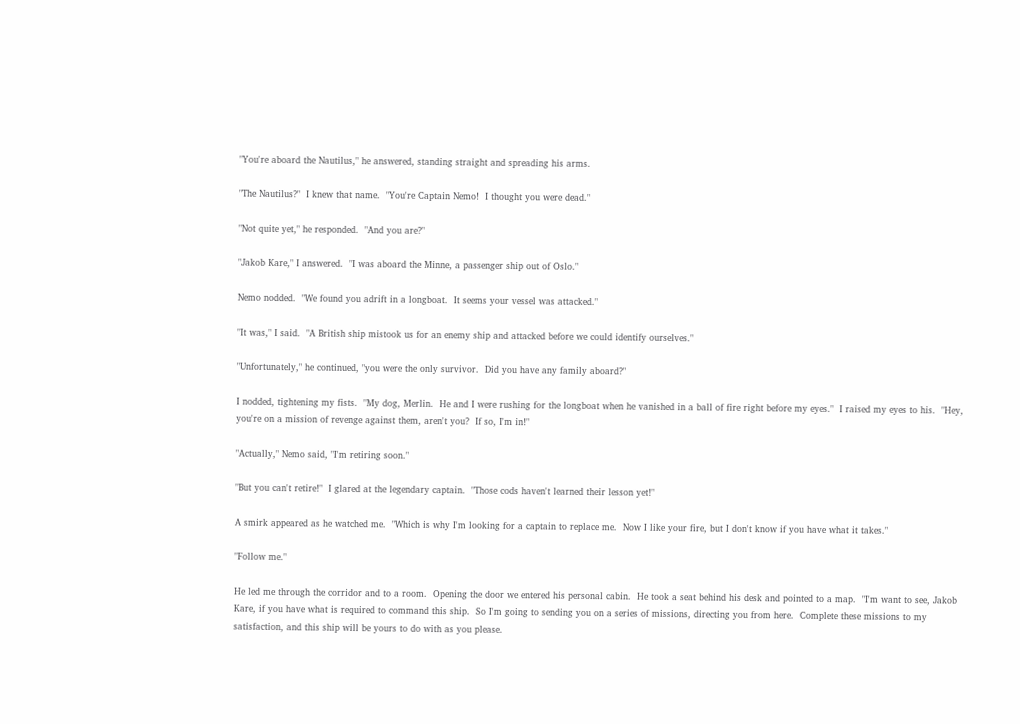"You're aboard the Nautilus," he answered, standing straight and spreading his arms.

"The Nautilus?"  I knew that name.  "You're Captain Nemo!  I thought you were dead."

"Not quite yet," he responded.  "And you are?"

"Jakob Kare," I answered.  "I was aboard the Minne, a passenger ship out of Oslo."

Nemo nodded.  "We found you adrift in a longboat.  It seems your vessel was attacked."

"It was," I said.  "A British ship mistook us for an enemy ship and attacked before we could identify ourselves."

"Unfortunately," he continued, "you were the only survivor.  Did you have any family aboard?"

I nodded, tightening my fists.  "My dog, Merlin.  He and I were rushing for the longboat when he vanished in a ball of fire right before my eyes."  I raised my eyes to his.  "Hey, you're on a mission of revenge against them, aren't you?  If so, I'm in!"

"Actually," Nemo said, "I'm retiring soon."

"But you can't retire!"  I glared at the legendary captain.  "Those cods haven't learned their lesson yet!"

A smirk appeared as he watched me.  "Which is why I'm looking for a captain to replace me.  Now I like your fire, but I don't know if you have what it takes."

"Follow me."

He led me through the corridor and to a room.  Opening the door we entered his personal cabin.  He took a seat behind his desk and pointed to a map.  "I'm want to see, Jakob Kare, if you have what is required to command this ship.  So I'm going to sending you on a series of missions, directing you from here.  Complete these missions to my satisfaction, and this ship will be yours to do with as you please.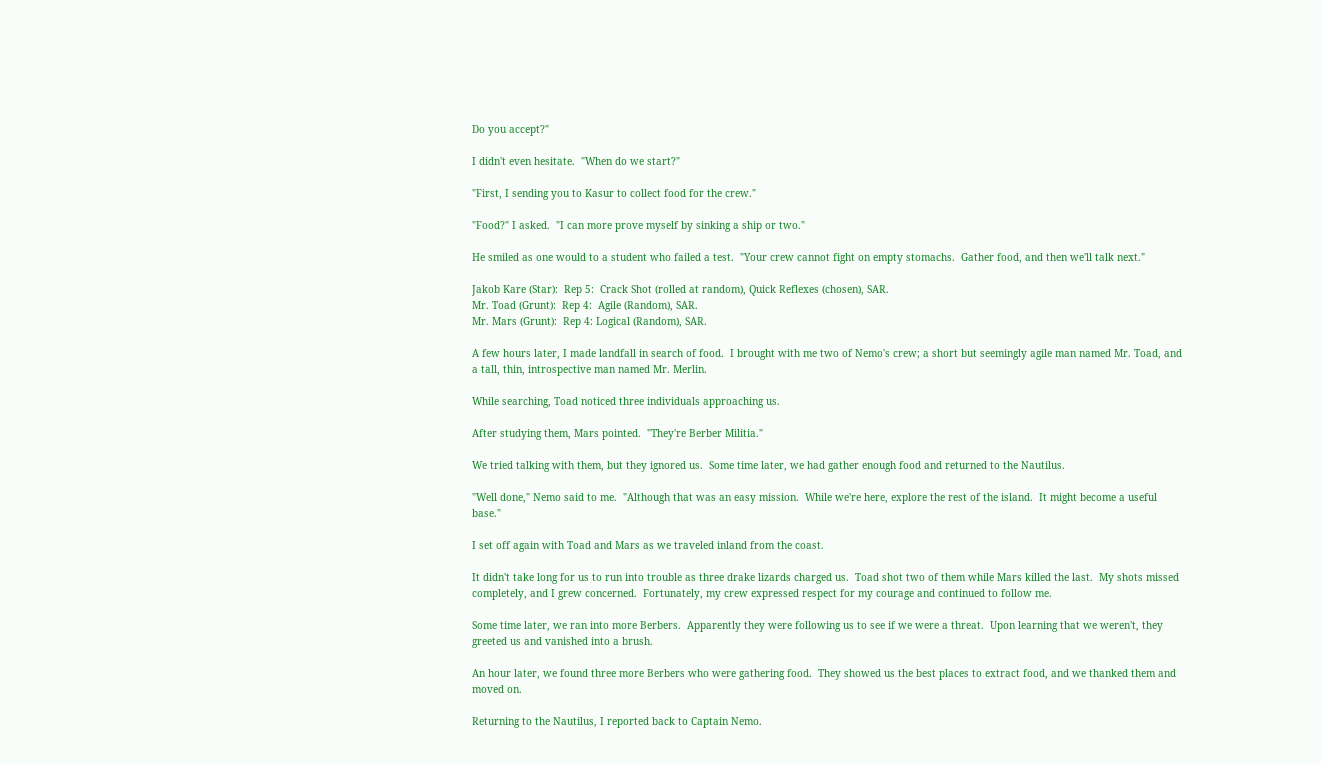Do you accept?"

I didn't even hesitate.  "When do we start?"

"First, I sending you to Kasur to collect food for the crew."

"Food?" I asked.  "I can more prove myself by sinking a ship or two."

He smiled as one would to a student who failed a test.  "Your crew cannot fight on empty stomachs.  Gather food, and then we'll talk next."

Jakob Kare (Star):  Rep 5:  Crack Shot (rolled at random), Quick Reflexes (chosen), SAR.
Mr. Toad (Grunt):  Rep 4:  Agile (Random), SAR.
Mr. Mars (Grunt):  Rep 4: Logical (Random), SAR.

A few hours later, I made landfall in search of food.  I brought with me two of Nemo's crew; a short but seemingly agile man named Mr. Toad, and a tall, thin, introspective man named Mr. Merlin.

While searching, Toad noticed three individuals approaching us.

After studying them, Mars pointed.  "They're Berber Militia."

We tried talking with them, but they ignored us.  Some time later, we had gather enough food and returned to the Nautilus.

"Well done," Nemo said to me.  "Although that was an easy mission.  While we're here, explore the rest of the island.  It might become a useful base."

I set off again with Toad and Mars as we traveled inland from the coast.

It didn't take long for us to run into trouble as three drake lizards charged us.  Toad shot two of them while Mars killed the last.  My shots missed completely, and I grew concerned.  Fortunately, my crew expressed respect for my courage and continued to follow me.

Some time later, we ran into more Berbers.  Apparently they were following us to see if we were a threat.  Upon learning that we weren't, they greeted us and vanished into a brush.

An hour later, we found three more Berbers who were gathering food.  They showed us the best places to extract food, and we thanked them and moved on.

Returning to the Nautilus, I reported back to Captain Nemo.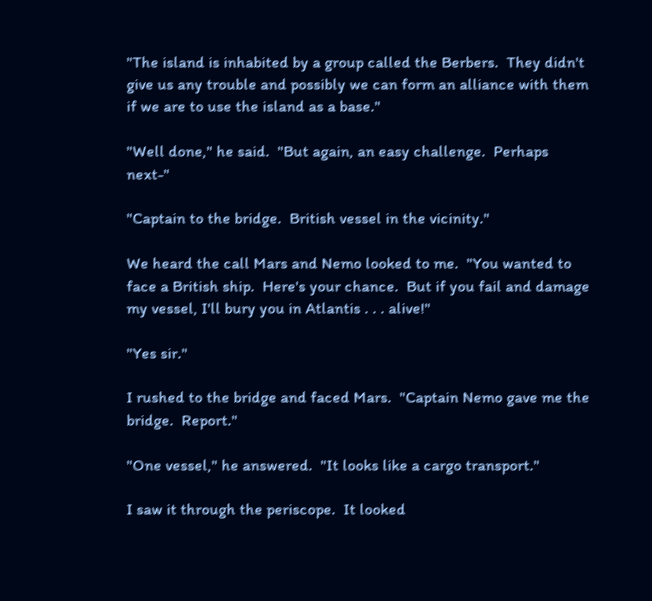"The island is inhabited by a group called the Berbers.  They didn't give us any trouble and possibly we can form an alliance with them if we are to use the island as a base."

"Well done," he said.  "But again, an easy challenge.  Perhaps next-"

"Captain to the bridge.  British vessel in the vicinity."

We heard the call Mars and Nemo looked to me.  "You wanted to face a British ship.  Here's your chance.  But if you fail and damage my vessel, I'll bury you in Atlantis . . . alive!"

"Yes sir."

I rushed to the bridge and faced Mars.  "Captain Nemo gave me the bridge.  Report."

"One vessel," he answered.  "It looks like a cargo transport."

I saw it through the periscope.  It looked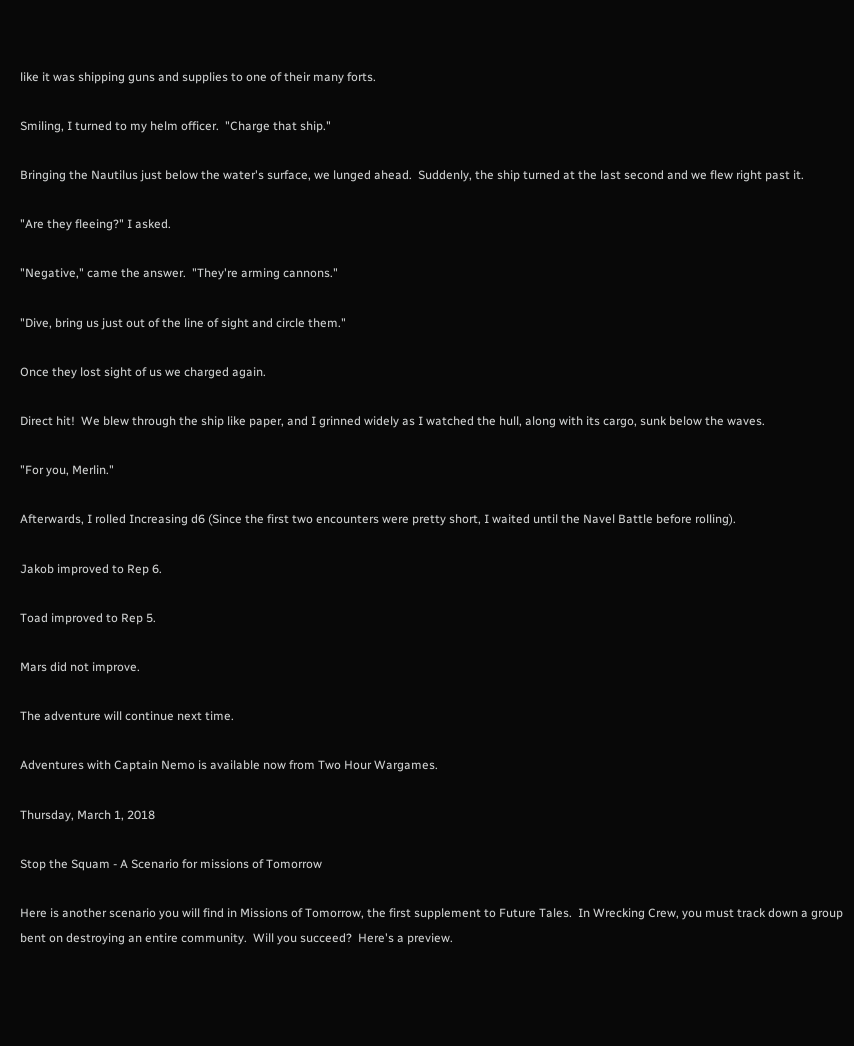like it was shipping guns and supplies to one of their many forts.

Smiling, I turned to my helm officer.  "Charge that ship."

Bringing the Nautilus just below the water's surface, we lunged ahead.  Suddenly, the ship turned at the last second and we flew right past it.

"Are they fleeing?" I asked.

"Negative," came the answer.  "They're arming cannons."

"Dive, bring us just out of the line of sight and circle them."

Once they lost sight of us we charged again.

Direct hit!  We blew through the ship like paper, and I grinned widely as I watched the hull, along with its cargo, sunk below the waves.

"For you, Merlin."

Afterwards, I rolled Increasing d6 (Since the first two encounters were pretty short, I waited until the Navel Battle before rolling).

Jakob improved to Rep 6.

Toad improved to Rep 5.

Mars did not improve.

The adventure will continue next time.

Adventures with Captain Nemo is available now from Two Hour Wargames.

Thursday, March 1, 2018

Stop the Squam - A Scenario for missions of Tomorrow

Here is another scenario you will find in Missions of Tomorrow, the first supplement to Future Tales.  In Wrecking Crew, you must track down a group bent on destroying an entire community.  Will you succeed?  Here's a preview.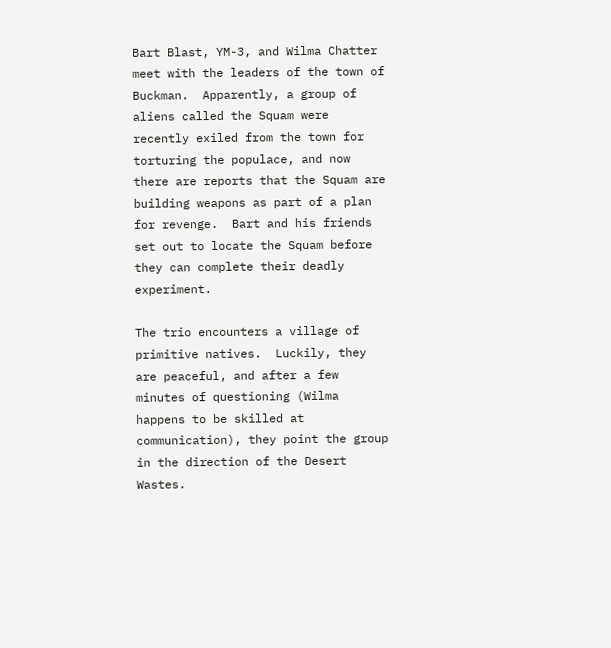Bart Blast, YM-3, and Wilma Chatter meet with the leaders of the town of Buckman.  Apparently, a group of aliens called the Squam were recently exiled from the town for torturing the populace, and now there are reports that the Squam are building weapons as part of a plan for revenge.  Bart and his friends set out to locate the Squam before they can complete their deadly experiment.

The trio encounters a village of primitive natives.  Luckily, they are peaceful, and after a few minutes of questioning (Wilma happens to be skilled at communication), they point the group in the direction of the Desert Wastes.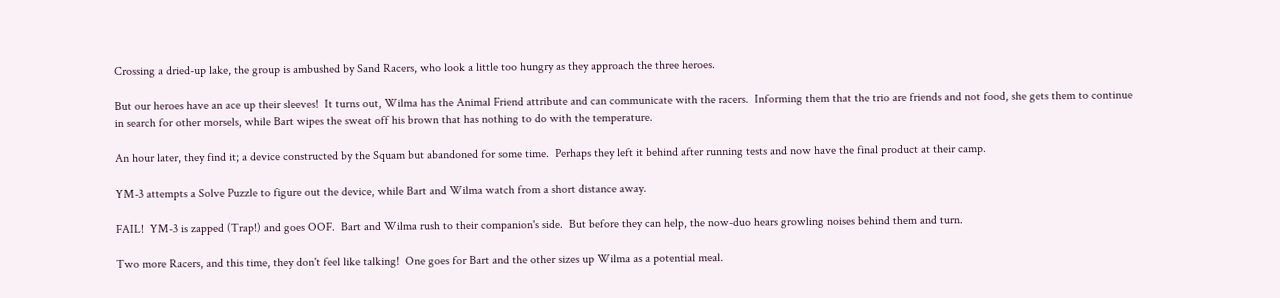Crossing a dried-up lake, the group is ambushed by Sand Racers, who look a little too hungry as they approach the three heroes.

But our heroes have an ace up their sleeves!  It turns out, Wilma has the Animal Friend attribute and can communicate with the racers.  Informing them that the trio are friends and not food, she gets them to continue in search for other morsels, while Bart wipes the sweat off his brown that has nothing to do with the temperature.

An hour later, they find it; a device constructed by the Squam but abandoned for some time.  Perhaps they left it behind after running tests and now have the final product at their camp.

YM-3 attempts a Solve Puzzle to figure out the device, while Bart and Wilma watch from a short distance away.

FAIL!  YM-3 is zapped (Trap!) and goes OOF.  Bart and Wilma rush to their companion's side.  But before they can help, the now-duo hears growling noises behind them and turn.

Two more Racers, and this time, they don't feel like talking!  One goes for Bart and the other sizes up Wilma as a potential meal.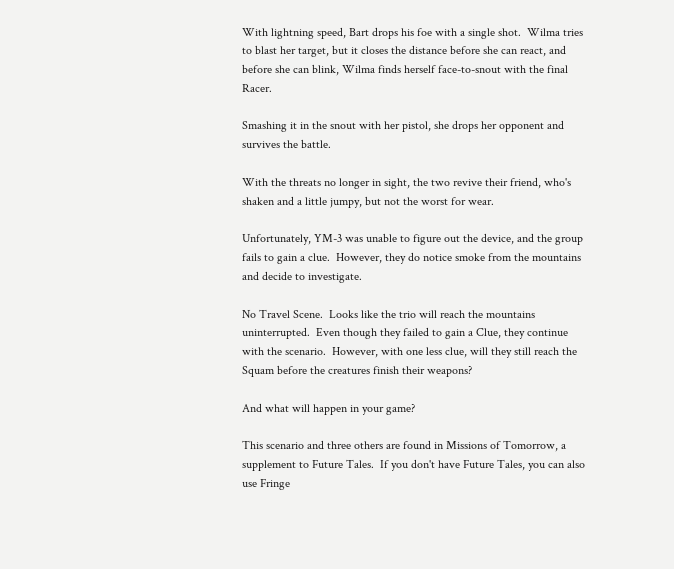With lightning speed, Bart drops his foe with a single shot.  Wilma tries to blast her target, but it closes the distance before she can react, and before she can blink, Wilma finds herself face-to-snout with the final Racer.

Smashing it in the snout with her pistol, she drops her opponent and survives the battle.

With the threats no longer in sight, the two revive their friend, who's shaken and a little jumpy, but not the worst for wear.

Unfortunately, YM-3 was unable to figure out the device, and the group fails to gain a clue.  However, they do notice smoke from the mountains and decide to investigate.

No Travel Scene.  Looks like the trio will reach the mountains uninterrupted.  Even though they failed to gain a Clue, they continue with the scenario.  However, with one less clue, will they still reach the Squam before the creatures finish their weapons?

And what will happen in your game?

This scenario and three others are found in Missions of Tomorrow, a supplement to Future Tales.  If you don't have Future Tales, you can also use Fringe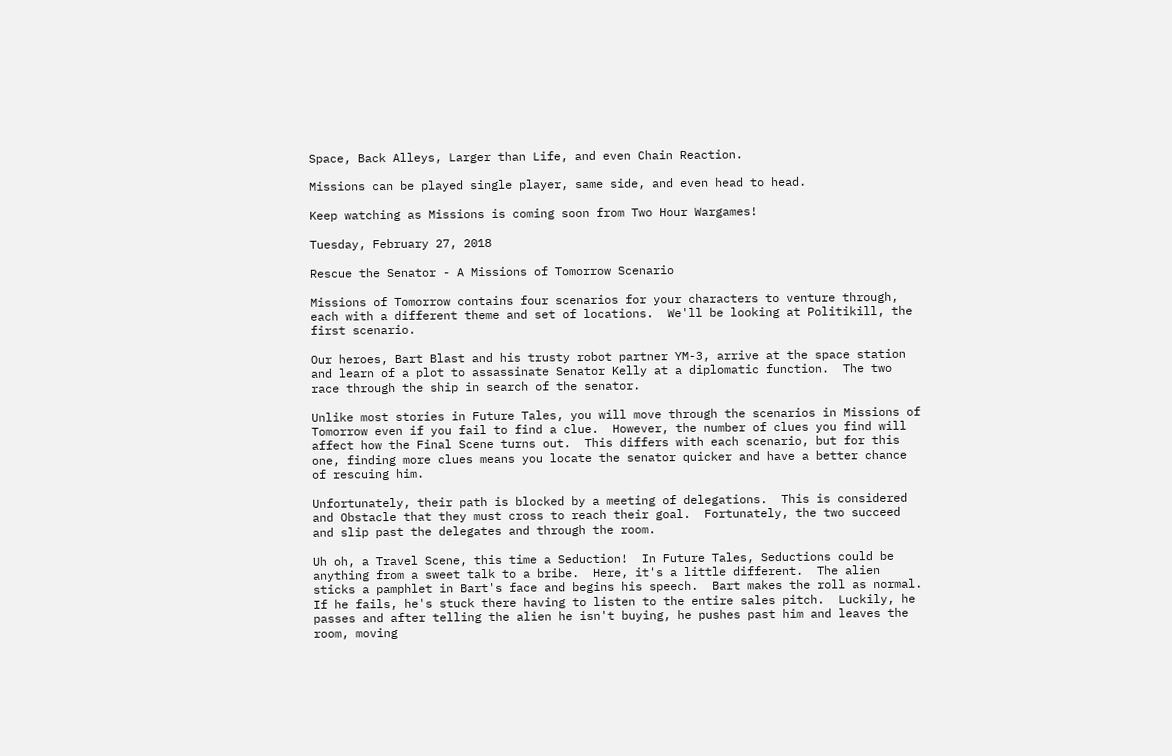Space, Back Alleys, Larger than Life, and even Chain Reaction.

Missions can be played single player, same side, and even head to head.

Keep watching as Missions is coming soon from Two Hour Wargames!

Tuesday, February 27, 2018

Rescue the Senator - A Missions of Tomorrow Scenario

Missions of Tomorrow contains four scenarios for your characters to venture through, each with a different theme and set of locations.  We'll be looking at Politikill, the first scenario.

Our heroes, Bart Blast and his trusty robot partner YM-3, arrive at the space station and learn of a plot to assassinate Senator Kelly at a diplomatic function.  The two race through the ship in search of the senator.

Unlike most stories in Future Tales, you will move through the scenarios in Missions of Tomorrow even if you fail to find a clue.  However, the number of clues you find will affect how the Final Scene turns out.  This differs with each scenario, but for this one, finding more clues means you locate the senator quicker and have a better chance of rescuing him.

Unfortunately, their path is blocked by a meeting of delegations.  This is considered and Obstacle that they must cross to reach their goal.  Fortunately, the two succeed and slip past the delegates and through the room.

Uh oh, a Travel Scene, this time a Seduction!  In Future Tales, Seductions could be anything from a sweet talk to a bribe.  Here, it's a little different.  The alien sticks a pamphlet in Bart's face and begins his speech.  Bart makes the roll as normal.  If he fails, he's stuck there having to listen to the entire sales pitch.  Luckily, he passes and after telling the alien he isn't buying, he pushes past him and leaves the room, moving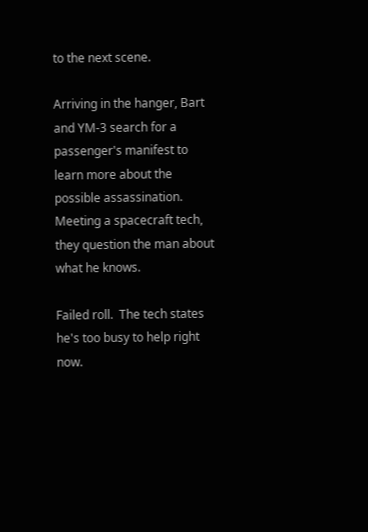to the next scene.

Arriving in the hanger, Bart and YM-3 search for a passenger's manifest to learn more about the possible assassination.  Meeting a spacecraft tech, they question the man about what he knows.

Failed roll.  The tech states he's too busy to help right now.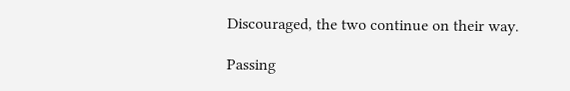Discouraged, the two continue on their way.

Passing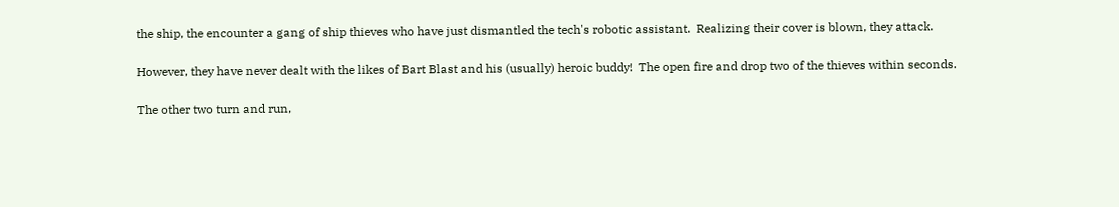the ship, the encounter a gang of ship thieves who have just dismantled the tech's robotic assistant.  Realizing their cover is blown, they attack.

However, they have never dealt with the likes of Bart Blast and his (usually) heroic buddy!  The open fire and drop two of the thieves within seconds.

The other two turn and run,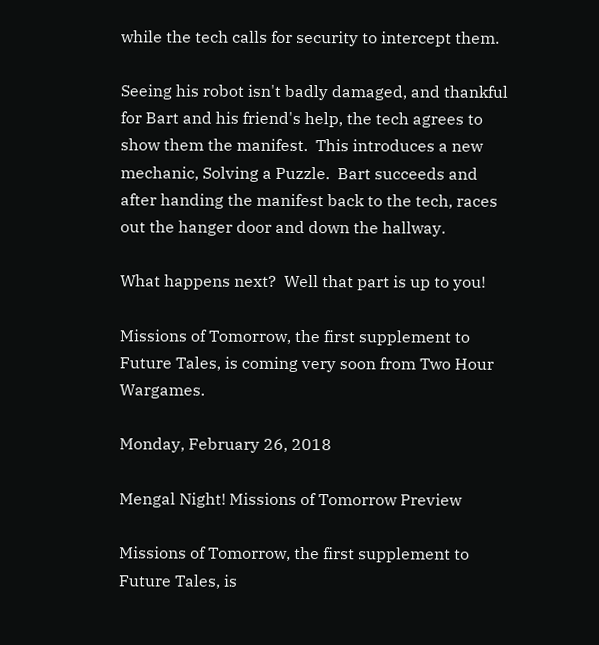while the tech calls for security to intercept them.

Seeing his robot isn't badly damaged, and thankful for Bart and his friend's help, the tech agrees to show them the manifest.  This introduces a new mechanic, Solving a Puzzle.  Bart succeeds and after handing the manifest back to the tech, races out the hanger door and down the hallway.

What happens next?  Well that part is up to you!

Missions of Tomorrow, the first supplement to Future Tales, is coming very soon from Two Hour Wargames.

Monday, February 26, 2018

Mengal Night! Missions of Tomorrow Preview

Missions of Tomorrow, the first supplement to Future Tales, is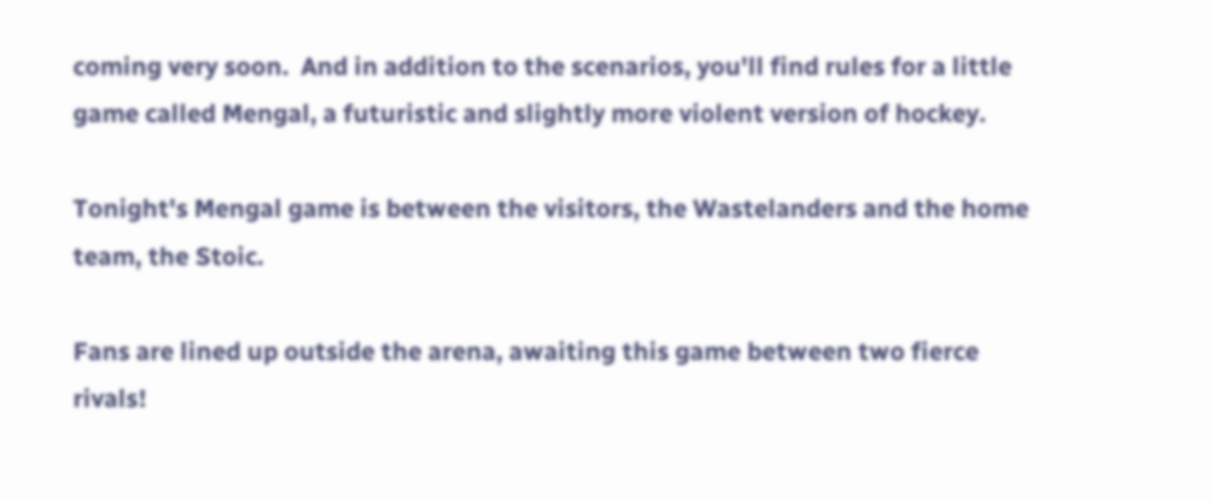coming very soon.  And in addition to the scenarios, you'll find rules for a little game called Mengal, a futuristic and slightly more violent version of hockey.

Tonight's Mengal game is between the visitors, the Wastelanders and the home team, the Stoic.

Fans are lined up outside the arena, awaiting this game between two fierce rivals!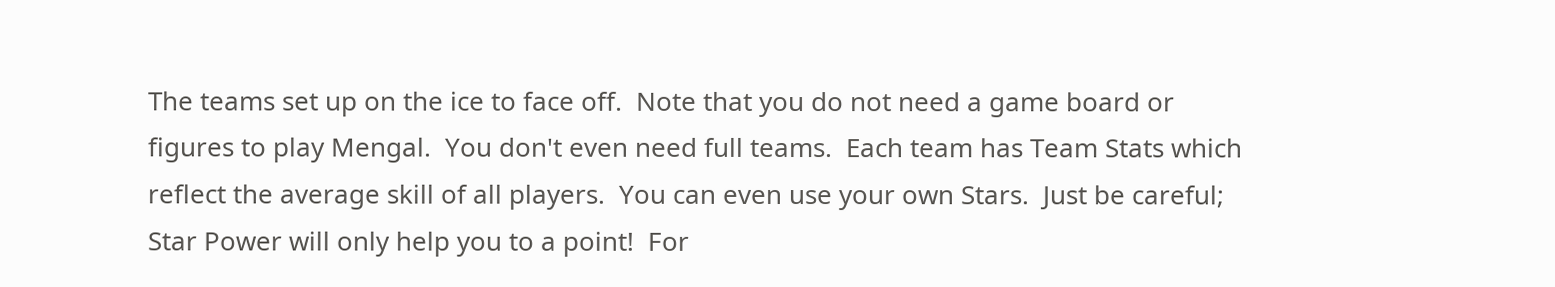The teams set up on the ice to face off.  Note that you do not need a game board or figures to play Mengal.  You don't even need full teams.  Each team has Team Stats which reflect the average skill of all players.  You can even use your own Stars.  Just be careful; Star Power will only help you to a point!  For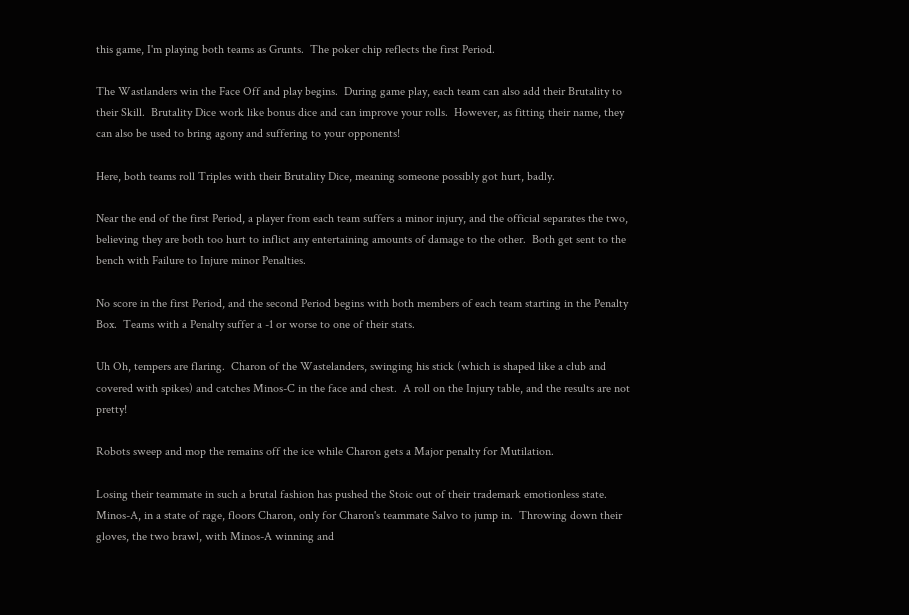this game, I'm playing both teams as Grunts.  The poker chip reflects the first Period.

The Wastlanders win the Face Off and play begins.  During game play, each team can also add their Brutality to their Skill.  Brutality Dice work like bonus dice and can improve your rolls.  However, as fitting their name, they can also be used to bring agony and suffering to your opponents!

Here, both teams roll Triples with their Brutality Dice, meaning someone possibly got hurt, badly.

Near the end of the first Period, a player from each team suffers a minor injury, and the official separates the two, believing they are both too hurt to inflict any entertaining amounts of damage to the other.  Both get sent to the bench with Failure to Injure minor Penalties.

No score in the first Period, and the second Period begins with both members of each team starting in the Penalty Box.  Teams with a Penalty suffer a -1 or worse to one of their stats.

Uh Oh, tempers are flaring.  Charon of the Wastelanders, swinging his stick (which is shaped like a club and covered with spikes) and catches Minos-C in the face and chest.  A roll on the Injury table, and the results are not pretty!

Robots sweep and mop the remains off the ice while Charon gets a Major penalty for Mutilation.

Losing their teammate in such a brutal fashion has pushed the Stoic out of their trademark emotionless state.  Minos-A, in a state of rage, floors Charon, only for Charon's teammate Salvo to jump in.  Throwing down their gloves, the two brawl, with Minos-A winning and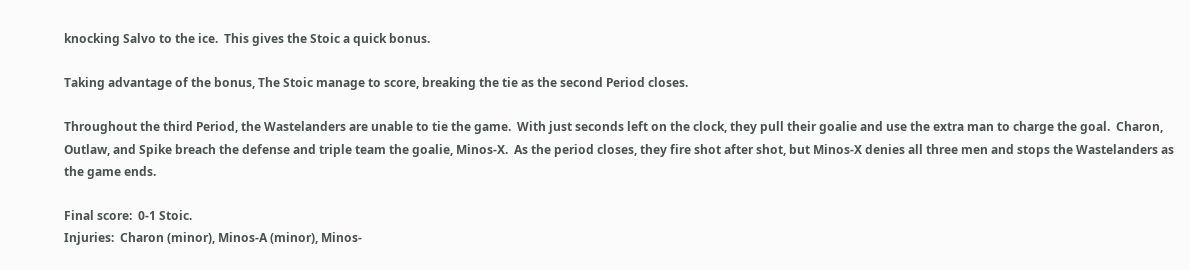knocking Salvo to the ice.  This gives the Stoic a quick bonus.

Taking advantage of the bonus, The Stoic manage to score, breaking the tie as the second Period closes.

Throughout the third Period, the Wastelanders are unable to tie the game.  With just seconds left on the clock, they pull their goalie and use the extra man to charge the goal.  Charon, Outlaw, and Spike breach the defense and triple team the goalie, Minos-X.  As the period closes, they fire shot after shot, but Minos-X denies all three men and stops the Wastelanders as the game ends.

Final score:  0-1 Stoic.
Injuries:  Charon (minor), Minos-A (minor), Minos-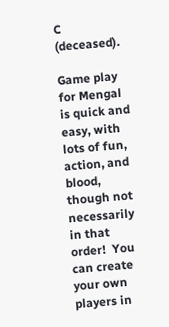C (deceased).

Game play for Mengal is quick and easy, with lots of fun, action, and blood, though not necessarily in that order!  You can create your own players in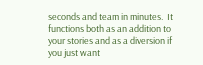seconds and team in minutes.  It functions both as an addition to your stories and as a diversion if you just want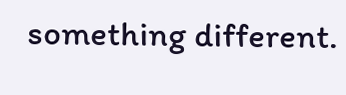something different.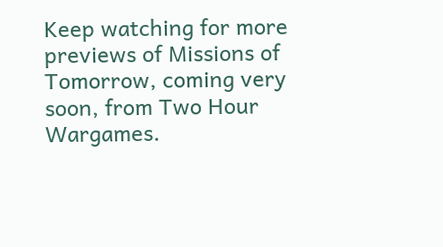Keep watching for more previews of Missions of Tomorrow, coming very soon, from Two Hour Wargames.